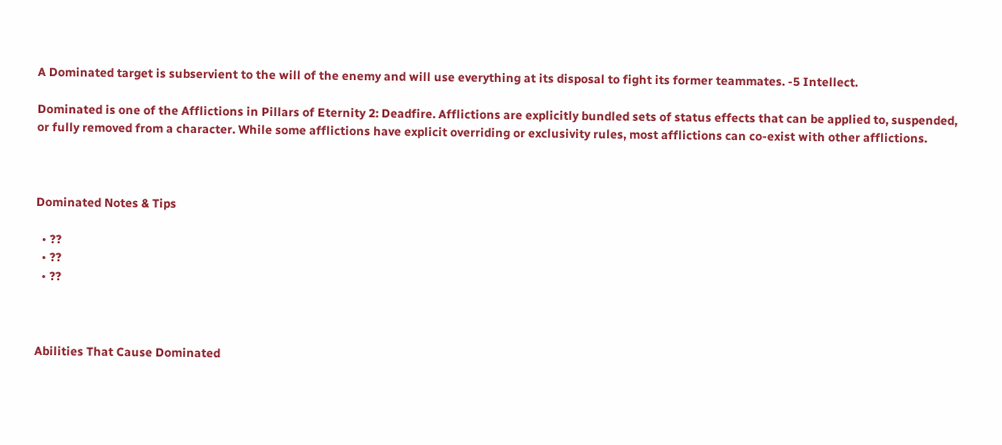A Dominated target is subservient to the will of the enemy and will use everything at its disposal to fight its former teammates. -5 Intellect.

Dominated is one of the Afflictions in Pillars of Eternity 2: Deadfire. Afflictions are explicitly bundled sets of status effects that can be applied to, suspended, or fully removed from a character. While some afflictions have explicit overriding or exclusivity rules, most afflictions can co-exist with other afflictions.



Dominated Notes & Tips

  • ??
  • ??
  • ??



Abilities That Cause Dominated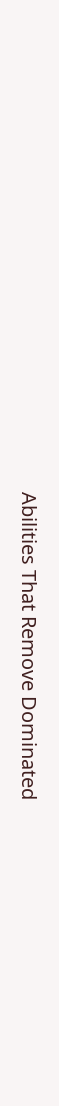Abilities That Remove Dominated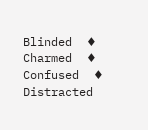Blinded  ♦  Charmed  ♦  Confused  ♦  Distracted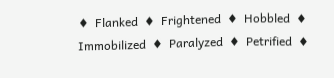♦  Flanked  ♦  Frightened  ♦  Hobbled  ♦  Immobilized  ♦  Paralyzed  ♦  Petrified  ♦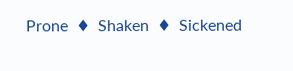Prone  ♦  Shaken  ♦  Sickened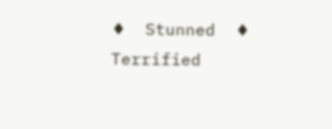♦  Stunned  ♦  Terrified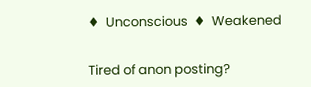♦  Unconscious  ♦  Weakened


Tired of anon posting?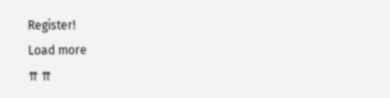Register!
Load more
⇈ ⇈